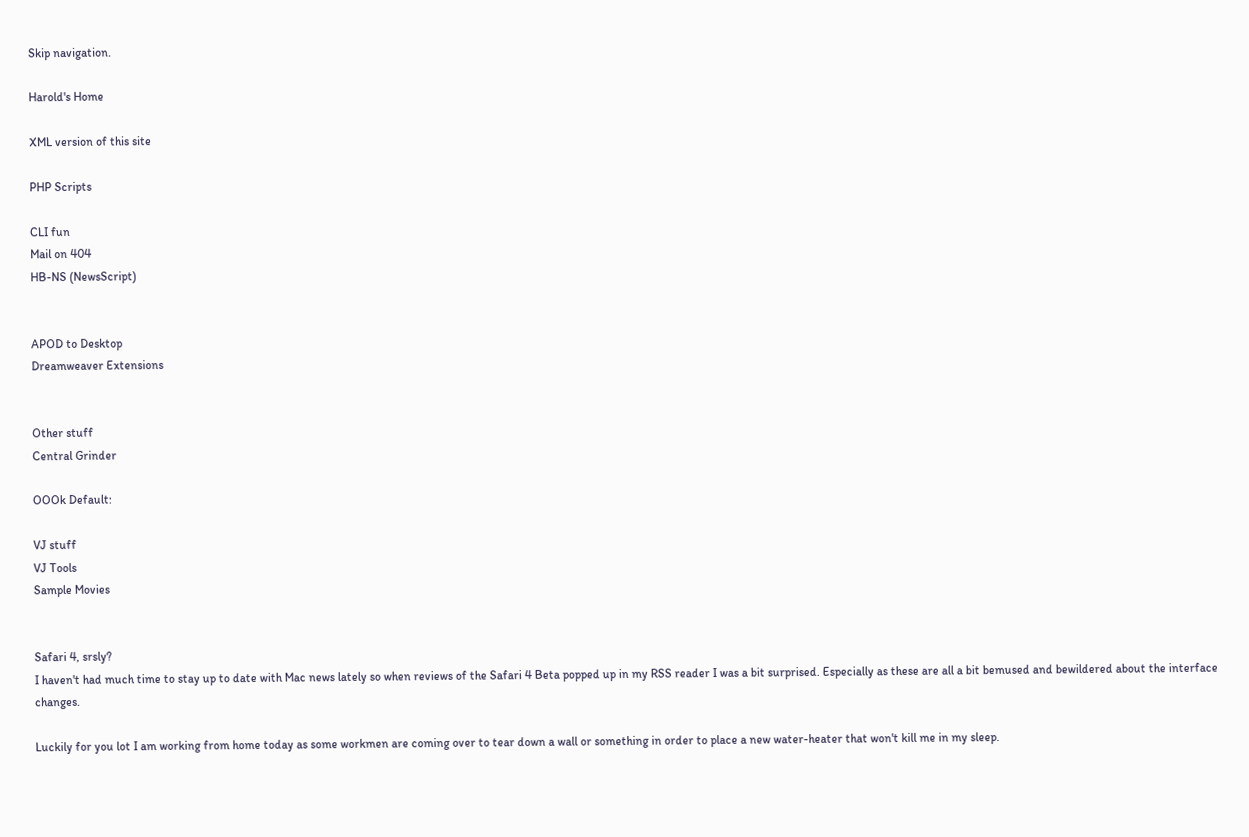Skip navigation.

Harold's Home

XML version of this site

PHP Scripts

CLI fun
Mail on 404
HB-NS (NewsScript)


APOD to Desktop
Dreamweaver Extensions


Other stuff
Central Grinder

OOOk Default:

VJ stuff
VJ Tools
Sample Movies


Safari 4, srsly?
I haven't had much time to stay up to date with Mac news lately so when reviews of the Safari 4 Beta popped up in my RSS reader I was a bit surprised. Especially as these are all a bit bemused and bewildered about the interface changes.

Luckily for you lot I am working from home today as some workmen are coming over to tear down a wall or something in order to place a new water-heater that won't kill me in my sleep.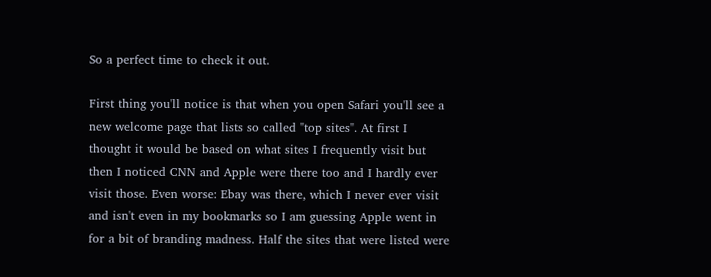So a perfect time to check it out.

First thing you'll notice is that when you open Safari you'll see a new welcome page that lists so called "top sites". At first I thought it would be based on what sites I frequently visit but then I noticed CNN and Apple were there too and I hardly ever visit those. Even worse: Ebay was there, which I never ever visit and isn't even in my bookmarks so I am guessing Apple went in for a bit of branding madness. Half the sites that were listed were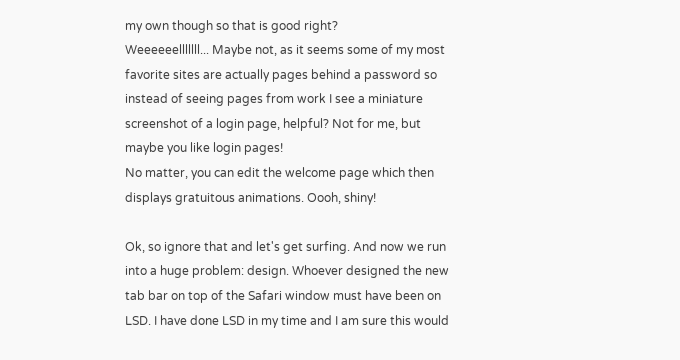my own though so that is good right?
Weeeeeelllllll... Maybe not, as it seems some of my most favorite sites are actually pages behind a password so instead of seeing pages from work I see a miniature screenshot of a login page, helpful? Not for me, but maybe you like login pages!
No matter, you can edit the welcome page which then displays gratuitous animations. Oooh, shiny!

Ok, so ignore that and let's get surfing. And now we run into a huge problem: design. Whoever designed the new tab bar on top of the Safari window must have been on LSD. I have done LSD in my time and I am sure this would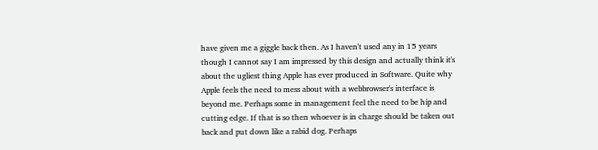have given me a giggle back then. As I haven't used any in 15 years though I cannot say I am impressed by this design and actually think it's about the ugliest thing Apple has ever produced in Software. Quite why Apple feels the need to mess about with a webbrowser's interface is beyond me. Perhaps some in management feel the need to be hip and cutting edge. If that is so then whoever is in charge should be taken out back and put down like a rabid dog. Perhaps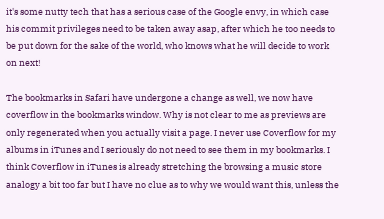it's some nutty tech that has a serious case of the Google envy, in which case his commit privileges need to be taken away asap, after which he too needs to be put down for the sake of the world, who knows what he will decide to work on next!

The bookmarks in Safari have undergone a change as well, we now have coverflow in the bookmarks window. Why is not clear to me as previews are only regenerated when you actually visit a page. I never use Coverflow for my albums in iTunes and I seriously do not need to see them in my bookmarks. I think Coverflow in iTunes is already stretching the browsing a music store analogy a bit too far but I have no clue as to why we would want this, unless the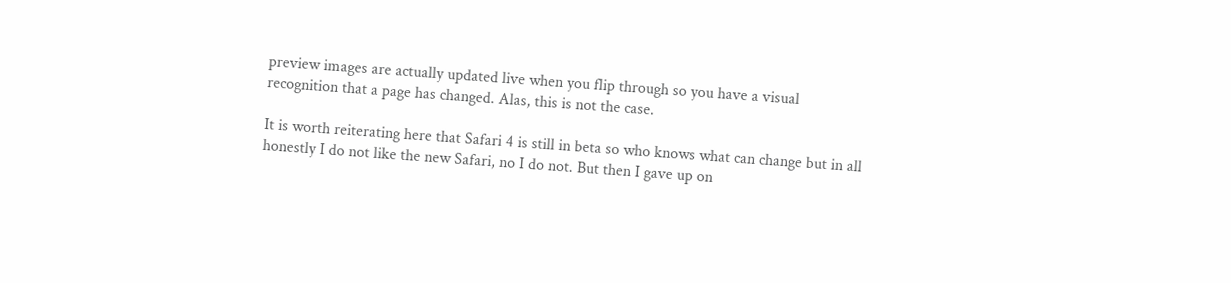preview images are actually updated live when you flip through so you have a visual recognition that a page has changed. Alas, this is not the case.

It is worth reiterating here that Safari 4 is still in beta so who knows what can change but in all honestly I do not like the new Safari, no I do not. But then I gave up on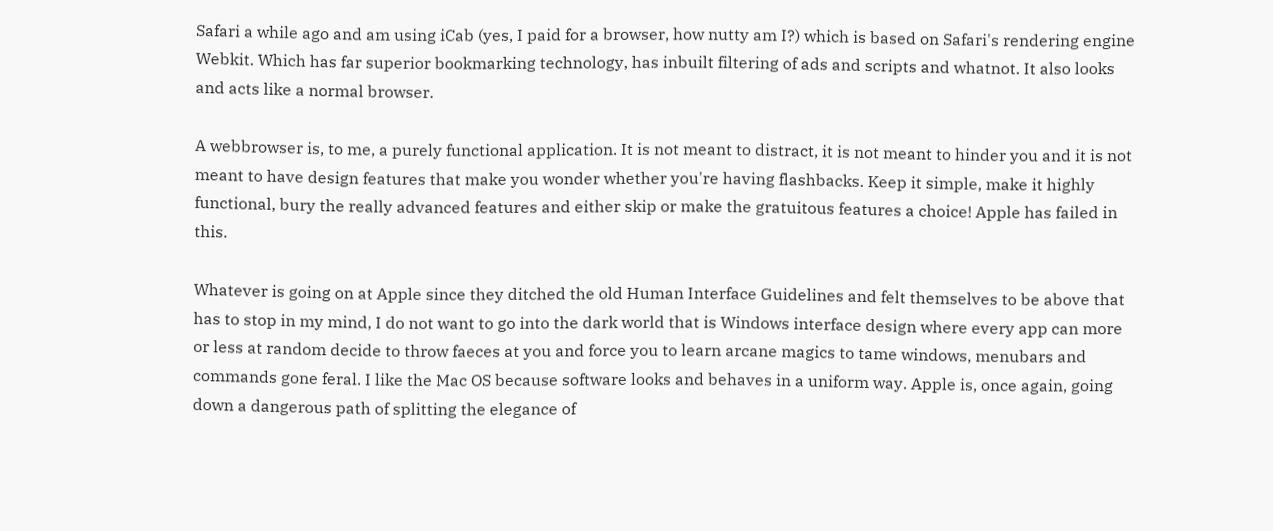Safari a while ago and am using iCab (yes, I paid for a browser, how nutty am I?) which is based on Safari's rendering engine Webkit. Which has far superior bookmarking technology, has inbuilt filtering of ads and scripts and whatnot. It also looks and acts like a normal browser.

A webbrowser is, to me, a purely functional application. It is not meant to distract, it is not meant to hinder you and it is not meant to have design features that make you wonder whether you're having flashbacks. Keep it simple, make it highly functional, bury the really advanced features and either skip or make the gratuitous features a choice! Apple has failed in this.

Whatever is going on at Apple since they ditched the old Human Interface Guidelines and felt themselves to be above that has to stop in my mind, I do not want to go into the dark world that is Windows interface design where every app can more or less at random decide to throw faeces at you and force you to learn arcane magics to tame windows, menubars and commands gone feral. I like the Mac OS because software looks and behaves in a uniform way. Apple is, once again, going down a dangerous path of splitting the elegance of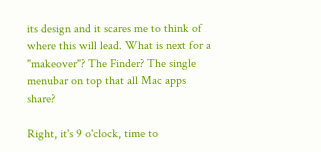its design and it scares me to think of where this will lead. What is next for a "makeover"? The Finder? The single menubar on top that all Mac apps share?

Right, it's 9 o'clock, time to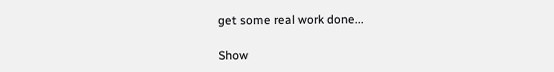get some real work done...

Show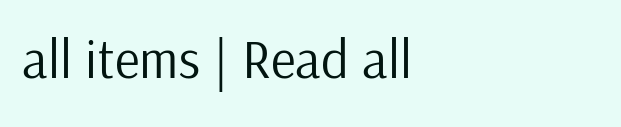all items | Read all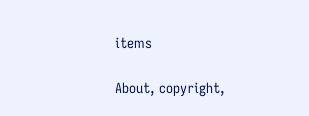items

About, copyright,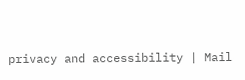privacy and accessibility | Mail